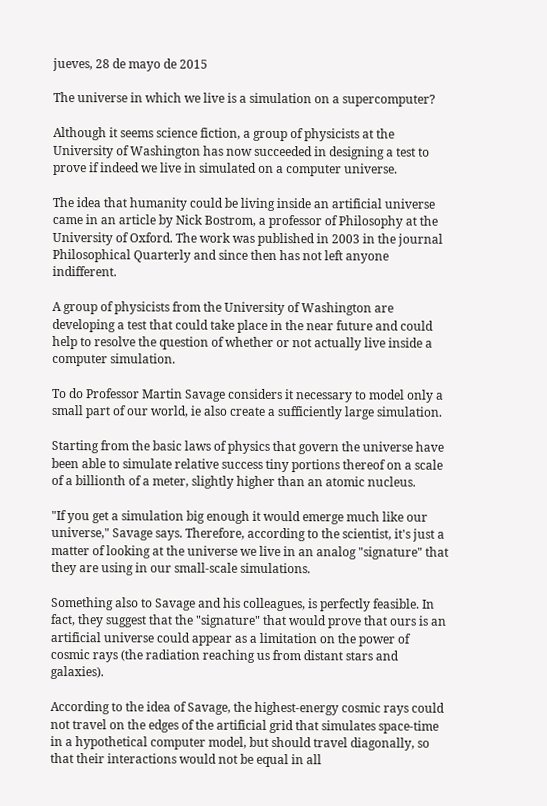jueves, 28 de mayo de 2015

The universe in which we live is a simulation on a supercomputer?

Although it seems science fiction, a group of physicists at the University of Washington has now succeeded in designing a test to prove if indeed we live in simulated on a computer universe.

The idea that humanity could be living inside an artificial universe came in an article by Nick Bostrom, a professor of Philosophy at the University of Oxford. The work was published in 2003 in the journal Philosophical Quarterly and since then has not left anyone indifferent.

A group of physicists from the University of Washington are developing a test that could take place in the near future and could help to resolve the question of whether or not actually live inside a computer simulation.

To do Professor Martin Savage considers it necessary to model only a small part of our world, ie also create a sufficiently large simulation.

Starting from the basic laws of physics that govern the universe have been able to simulate relative success tiny portions thereof on a scale of a billionth of a meter, slightly higher than an atomic nucleus.

"If you get a simulation big enough it would emerge much like our universe," Savage says. Therefore, according to the scientist, it's just a matter of looking at the universe we live in an analog "signature" that they are using in our small-scale simulations.

Something also to Savage and his colleagues, is perfectly feasible. In fact, they suggest that the "signature" that would prove that ours is an artificial universe could appear as a limitation on the power of cosmic rays (the radiation reaching us from distant stars and galaxies).

According to the idea of Savage, the highest-energy cosmic rays could not travel on the edges of the artificial grid that simulates space-time in a hypothetical computer model, but should travel diagonally, so that their interactions would not be equal in all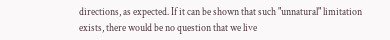directions, as expected. If it can be shown that such "unnatural" limitation exists, there would be no question that we live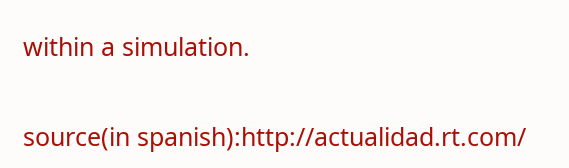within a simulation.

source(in spanish):http://actualidad.rt.com/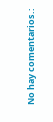No hay comentarios.: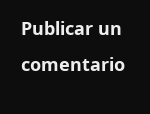Publicar un comentario